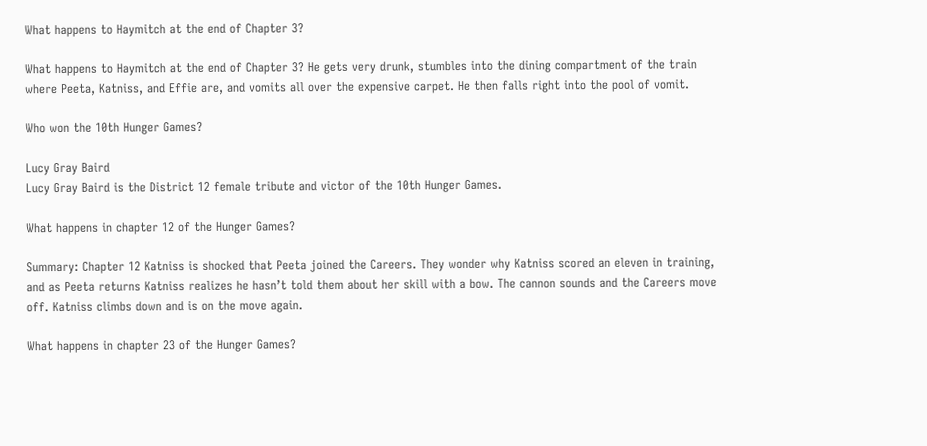What happens to Haymitch at the end of Chapter 3?

What happens to Haymitch at the end of Chapter 3? He gets very drunk, stumbles into the dining compartment of the train where Peeta, Katniss, and Effie are, and vomits all over the expensive carpet. He then falls right into the pool of vomit.

Who won the 10th Hunger Games?

Lucy Gray Baird
Lucy Gray Baird is the District 12 female tribute and victor of the 10th Hunger Games.

What happens in chapter 12 of the Hunger Games?

Summary: Chapter 12 Katniss is shocked that Peeta joined the Careers. They wonder why Katniss scored an eleven in training, and as Peeta returns Katniss realizes he hasn’t told them about her skill with a bow. The cannon sounds and the Careers move off. Katniss climbs down and is on the move again.

What happens in chapter 23 of the Hunger Games?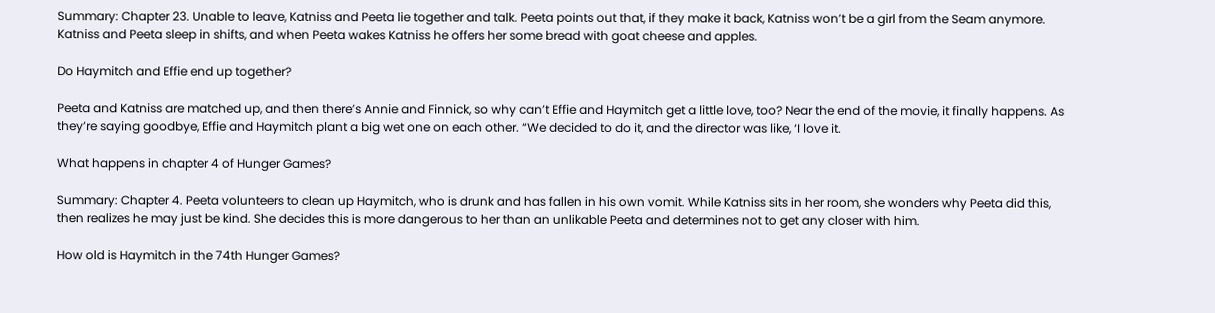Summary: Chapter 23. Unable to leave, Katniss and Peeta lie together and talk. Peeta points out that, if they make it back, Katniss won’t be a girl from the Seam anymore. Katniss and Peeta sleep in shifts, and when Peeta wakes Katniss he offers her some bread with goat cheese and apples.

Do Haymitch and Effie end up together?

Peeta and Katniss are matched up, and then there’s Annie and Finnick, so why can’t Effie and Haymitch get a little love, too? Near the end of the movie, it finally happens. As they’re saying goodbye, Effie and Haymitch plant a big wet one on each other. “We decided to do it, and the director was like, ‘I love it.

What happens in chapter 4 of Hunger Games?

Summary: Chapter 4. Peeta volunteers to clean up Haymitch, who is drunk and has fallen in his own vomit. While Katniss sits in her room, she wonders why Peeta did this, then realizes he may just be kind. She decides this is more dangerous to her than an unlikable Peeta and determines not to get any closer with him.

How old is Haymitch in the 74th Hunger Games?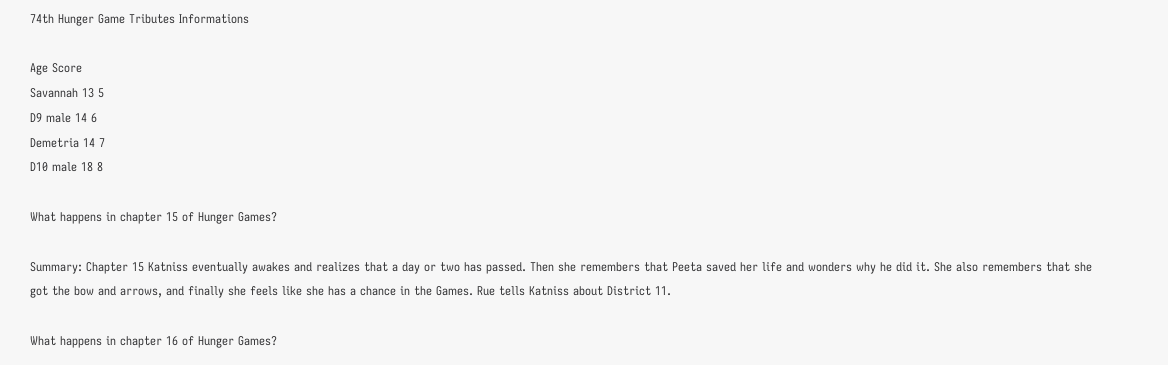74th Hunger Game Tributes Informations

Age Score
Savannah 13 5
D9 male 14 6
Demetria 14 7
D10 male 18 8

What happens in chapter 15 of Hunger Games?

Summary: Chapter 15 Katniss eventually awakes and realizes that a day or two has passed. Then she remembers that Peeta saved her life and wonders why he did it. She also remembers that she got the bow and arrows, and finally she feels like she has a chance in the Games. Rue tells Katniss about District 11.

What happens in chapter 16 of Hunger Games?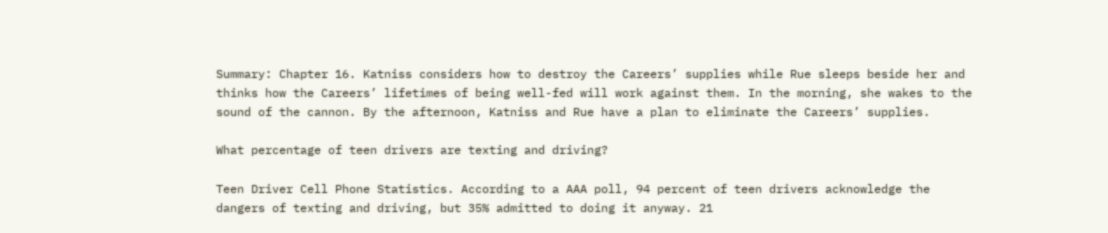Summary: Chapter 16. Katniss considers how to destroy the Careers’ supplies while Rue sleeps beside her and thinks how the Careers’ lifetimes of being well-fed will work against them. In the morning, she wakes to the sound of the cannon. By the afternoon, Katniss and Rue have a plan to eliminate the Careers’ supplies.

What percentage of teen drivers are texting and driving?

Teen Driver Cell Phone Statistics. According to a AAA poll, 94 percent of teen drivers acknowledge the dangers of texting and driving, but 35% admitted to doing it anyway. 21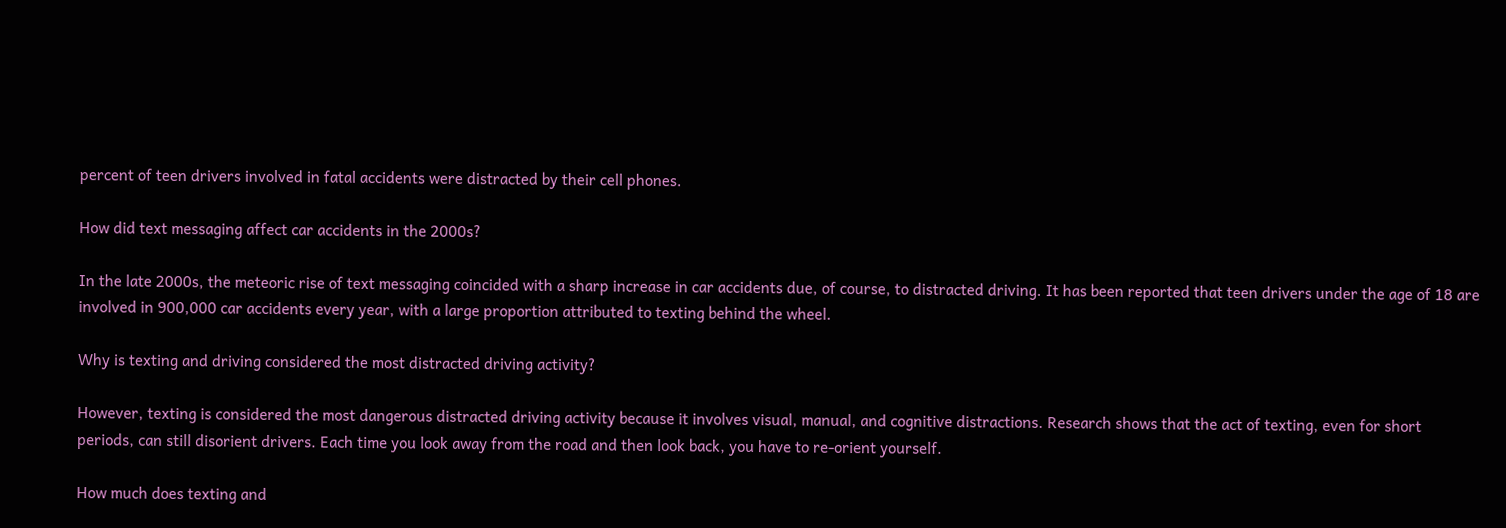percent of teen drivers involved in fatal accidents were distracted by their cell phones.

How did text messaging affect car accidents in the 2000s?

In the late 2000s, the meteoric rise of text messaging coincided with a sharp increase in car accidents due, of course, to distracted driving. It has been reported that teen drivers under the age of 18 are involved in 900,000 car accidents every year, with a large proportion attributed to texting behind the wheel.

Why is texting and driving considered the most distracted driving activity?

However, texting is considered the most dangerous distracted driving activity because it involves visual, manual, and cognitive distractions. Research shows that the act of texting, even for short periods, can still disorient drivers. Each time you look away from the road and then look back, you have to re-orient yourself.

How much does texting and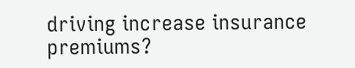driving increase insurance premiums?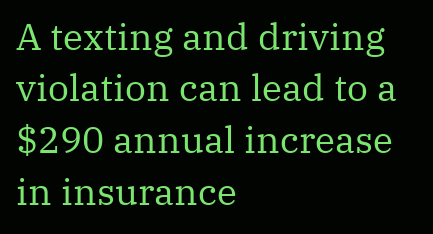A texting and driving violation can lead to a $290 annual increase in insurance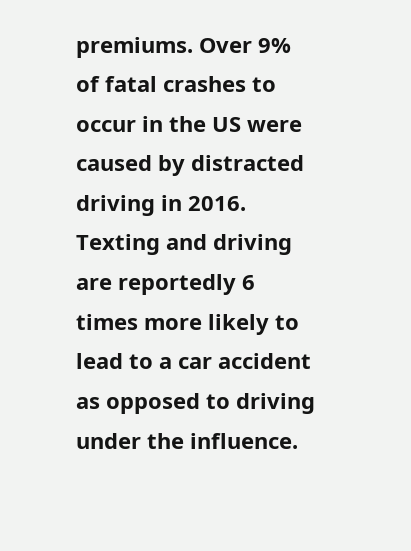premiums. Over 9% of fatal crashes to occur in the US were caused by distracted driving in 2016. Texting and driving are reportedly 6 times more likely to lead to a car accident as opposed to driving under the influence.